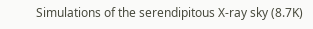Simulations of the serendipitous X-ray sky (8.7K)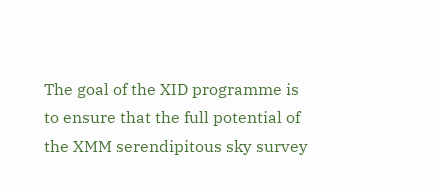The goal of the XID programme is to ensure that the full potential of the XMM serendipitous sky survey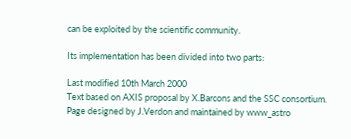can be exploited by the scientific community.

Its implementation has been divided into two parts:

Last modified 10th March 2000
Text based on AXIS proposal by X.Barcons and the SSC consortium.
Page designed by J.Verdon and maintained by www_astro